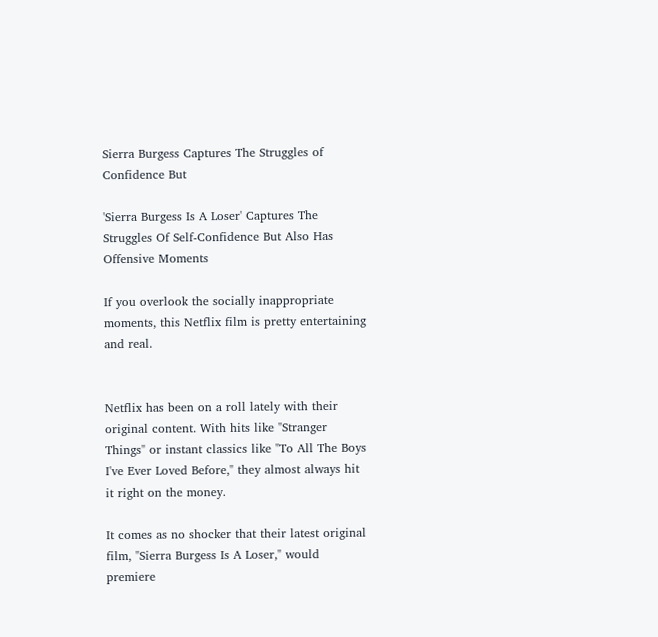Sierra Burgess Captures The Struggles of Confidence But

'Sierra Burgess Is A Loser' Captures The Struggles Of Self-Confidence But Also Has Offensive Moments

If you overlook the socially inappropriate moments, this Netflix film is pretty entertaining and real.


Netflix has been on a roll lately with their original content. With hits like "Stranger Things" or instant classics like "To All The Boys I've Ever Loved Before," they almost always hit it right on the money.

It comes as no shocker that their latest original film, "Sierra Burgess Is A Loser," would premiere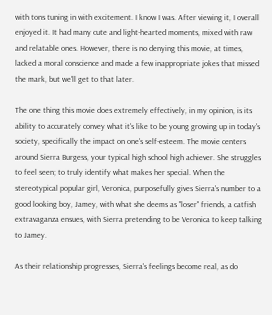with tons tuning in with excitement. I know I was. After viewing it, I overall enjoyed it. It had many cute and light-hearted moments, mixed with raw and relatable ones. However, there is no denying this movie, at times, lacked a moral conscience and made a few inappropriate jokes that missed the mark, but we'll get to that later.

The one thing this movie does extremely effectively, in my opinion, is its ability to accurately convey what it's like to be young growing up in today's society, specifically the impact on one's self-esteem. The movie centers around Sierra Burgess, your typical high school high achiever. She struggles to feel seen; to truly identify what makes her special. When the stereotypical popular girl, Veronica, purposefully gives Sierra's number to a good looking boy, Jamey, with what she deems as "loser" friends, a catfish extravaganza ensues, with Sierra pretending to be Veronica to keep talking to Jamey.

As their relationship progresses, Sierra's feelings become real, as do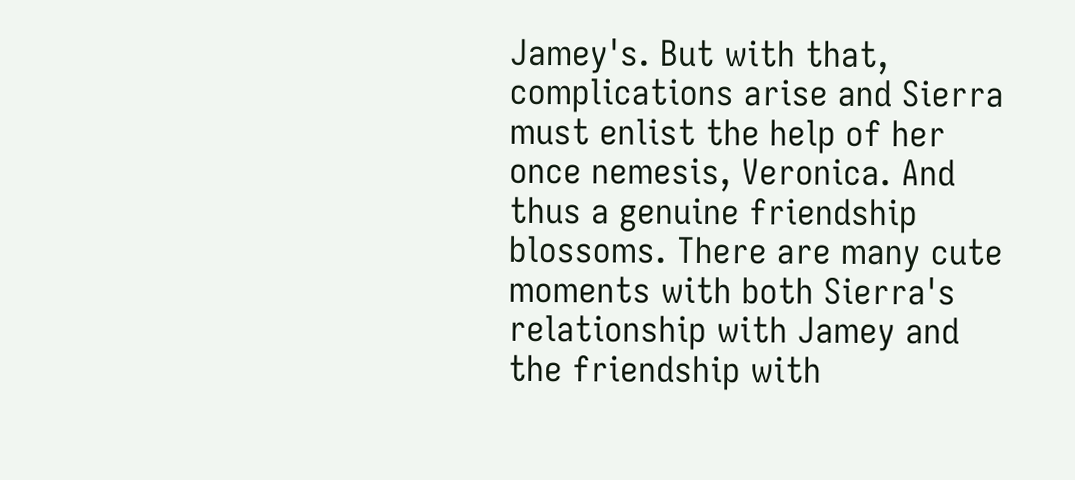Jamey's. But with that, complications arise and Sierra must enlist the help of her once nemesis, Veronica. And thus a genuine friendship blossoms. There are many cute moments with both Sierra's relationship with Jamey and the friendship with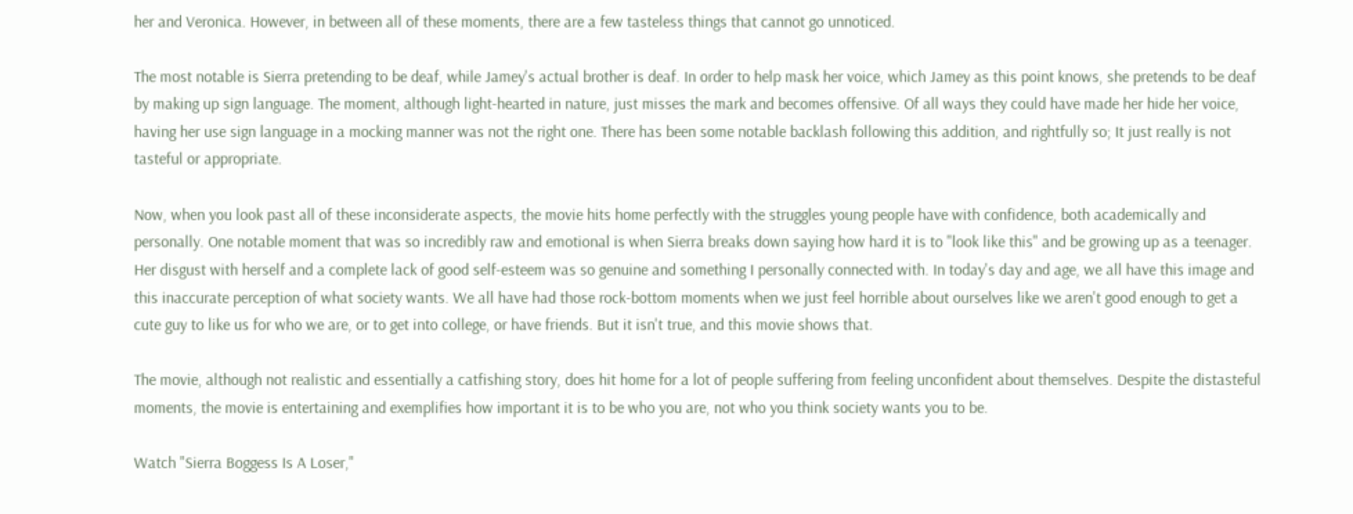her and Veronica. However, in between all of these moments, there are a few tasteless things that cannot go unnoticed.

The most notable is Sierra pretending to be deaf, while Jamey's actual brother is deaf. In order to help mask her voice, which Jamey as this point knows, she pretends to be deaf by making up sign language. The moment, although light-hearted in nature, just misses the mark and becomes offensive. Of all ways they could have made her hide her voice, having her use sign language in a mocking manner was not the right one. There has been some notable backlash following this addition, and rightfully so; It just really is not tasteful or appropriate.

Now, when you look past all of these inconsiderate aspects, the movie hits home perfectly with the struggles young people have with confidence, both academically and personally. One notable moment that was so incredibly raw and emotional is when Sierra breaks down saying how hard it is to "look like this" and be growing up as a teenager. Her disgust with herself and a complete lack of good self-esteem was so genuine and something I personally connected with. In today's day and age, we all have this image and this inaccurate perception of what society wants. We all have had those rock-bottom moments when we just feel horrible about ourselves like we aren't good enough to get a cute guy to like us for who we are, or to get into college, or have friends. But it isn't true, and this movie shows that.

The movie, although not realistic and essentially a catfishing story, does hit home for a lot of people suffering from feeling unconfident about themselves. Despite the distasteful moments, the movie is entertaining and exemplifies how important it is to be who you are, not who you think society wants you to be.

Watch "Sierra Boggess Is A Loser,"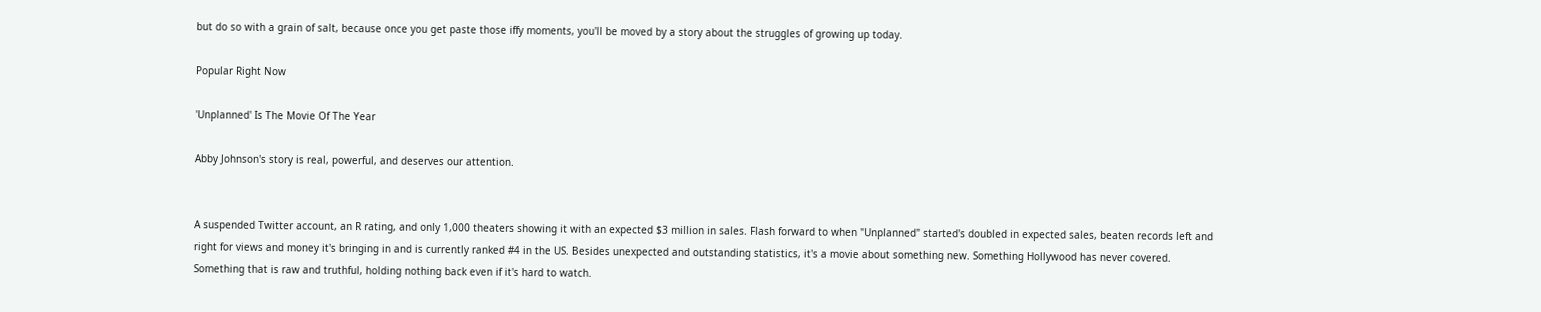but do so with a grain of salt, because once you get paste those iffy moments, you'll be moved by a story about the struggles of growing up today.

Popular Right Now

'Unplanned' Is The Movie Of The Year

Abby Johnson's story is real, powerful, and deserves our attention.


A suspended Twitter account, an R rating, and only 1,000 theaters showing it with an expected $3 million in sales. Flash forward to when "Unplanned" started's doubled in expected sales, beaten records left and right for views and money it's bringing in and is currently ranked #4 in the US. Besides unexpected and outstanding statistics, it's a movie about something new. Something Hollywood has never covered. Something that is raw and truthful, holding nothing back even if it's hard to watch.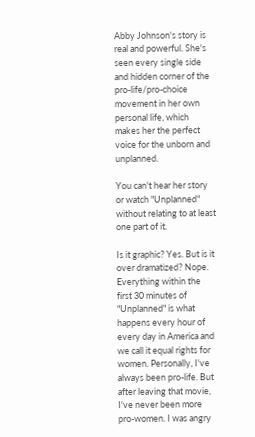Abby Johnson's story is real and powerful. She's seen every single side and hidden corner of the pro-life/pro-choice movement in her own personal life, which makes her the perfect voice for the unborn and unplanned.

You can't hear her story or watch "Unplanned" without relating to at least one part of it.

Is it graphic? Yes. But is it over dramatized? Nope. Everything within the first 30 minutes of "Unplanned" is what happens every hour of every day in America and we call it equal rights for women. Personally, I've always been pro-life. But after leaving that movie, I've never been more pro-women. I was angry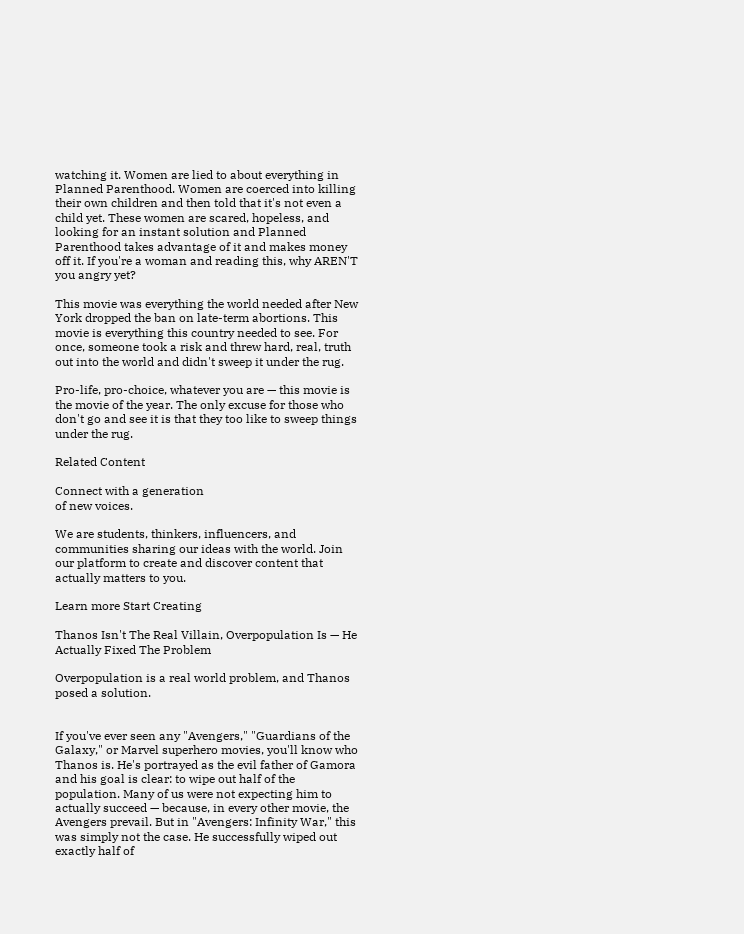watching it. Women are lied to about everything in Planned Parenthood. Women are coerced into killing their own children and then told that it's not even a child yet. These women are scared, hopeless, and looking for an instant solution and Planned Parenthood takes advantage of it and makes money off it. If you're a woman and reading this, why AREN'T you angry yet?

This movie was everything the world needed after New York dropped the ban on late-term abortions. This movie is everything this country needed to see. For once, someone took a risk and threw hard, real, truth out into the world and didn't sweep it under the rug.

Pro-life, pro-choice, whatever you are — this movie is the movie of the year. The only excuse for those who don't go and see it is that they too like to sweep things under the rug.

Related Content

Connect with a generation
of new voices.

We are students, thinkers, influencers, and communities sharing our ideas with the world. Join our platform to create and discover content that actually matters to you.

Learn more Start Creating

Thanos Isn't The Real Villain, Overpopulation Is — He Actually Fixed The Problem

Overpopulation is a real world problem, and Thanos posed a solution.


If you've ever seen any "Avengers," "Guardians of the Galaxy," or Marvel superhero movies, you'll know who Thanos is. He's portrayed as the evil father of Gamora and his goal is clear: to wipe out half of the population. Many of us were not expecting him to actually succeed — because, in every other movie, the Avengers prevail. But in "Avengers: Infinity War," this was simply not the case. He successfully wiped out exactly half of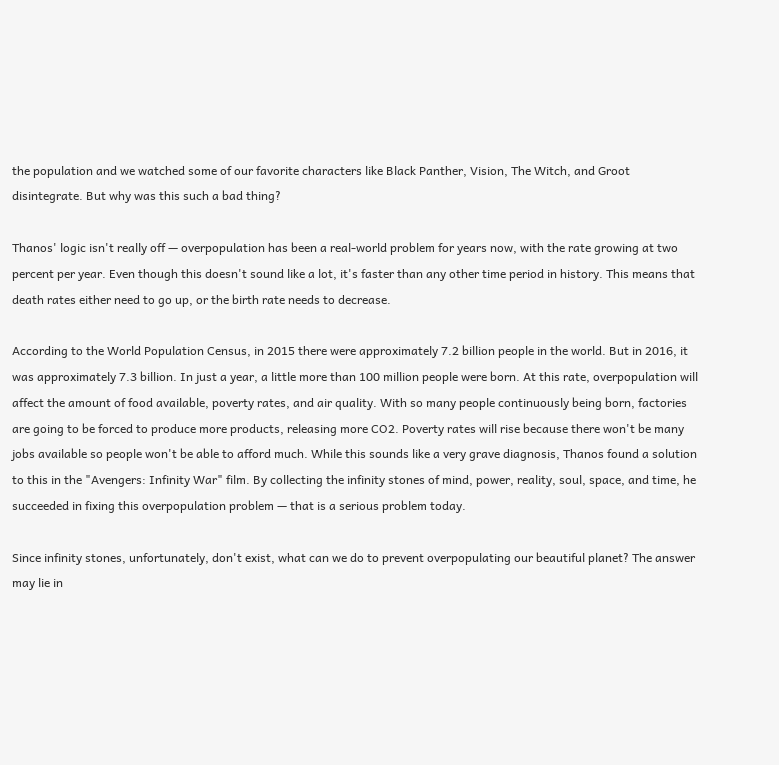the population and we watched some of our favorite characters like Black Panther, Vision, The Witch, and Groot disintegrate. But why was this such a bad thing?

Thanos' logic isn't really off — overpopulation has been a real-world problem for years now, with the rate growing at two percent per year. Even though this doesn't sound like a lot, it's faster than any other time period in history. This means that death rates either need to go up, or the birth rate needs to decrease.

According to the World Population Census, in 2015 there were approximately 7.2 billion people in the world. But in 2016, it was approximately 7.3 billion. In just a year, a little more than 100 million people were born. At this rate, overpopulation will affect the amount of food available, poverty rates, and air quality. With so many people continuously being born, factories are going to be forced to produce more products, releasing more CO2. Poverty rates will rise because there won't be many jobs available so people won't be able to afford much. While this sounds like a very grave diagnosis, Thanos found a solution to this in the "Avengers: Infinity War" film. By collecting the infinity stones of mind, power, reality, soul, space, and time, he succeeded in fixing this overpopulation problem — that is a serious problem today.

Since infinity stones, unfortunately, don't exist, what can we do to prevent overpopulating our beautiful planet? The answer may lie in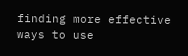finding more effective ways to use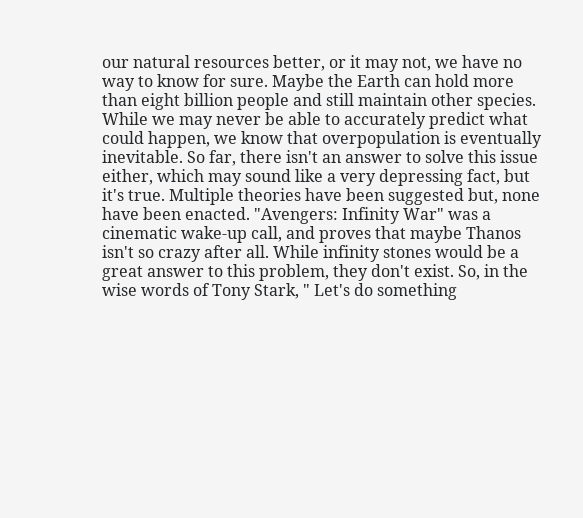our natural resources better, or it may not, we have no way to know for sure. Maybe the Earth can hold more than eight billion people and still maintain other species. While we may never be able to accurately predict what could happen, we know that overpopulation is eventually inevitable. So far, there isn't an answer to solve this issue either, which may sound like a very depressing fact, but it's true. Multiple theories have been suggested but, none have been enacted. "Avengers: Infinity War" was a cinematic wake-up call, and proves that maybe Thanos isn't so crazy after all. While infinity stones would be a great answer to this problem, they don't exist. So, in the wise words of Tony Stark, " Let's do something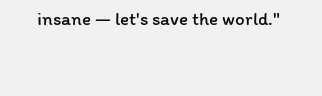insane — let's save the world."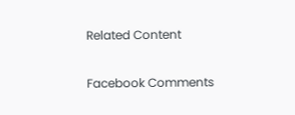Related Content

Facebook Comments